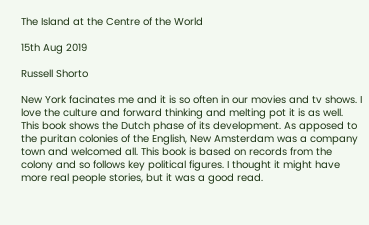The Island at the Centre of the World

15th Aug 2019

Russell Shorto

New York facinates me and it is so often in our movies and tv shows. I love the culture and forward thinking and melting pot it is as well. This book shows the Dutch phase of its development. As apposed to the puritan colonies of the English, New Amsterdam was a company town and welcomed all. This book is based on records from the colony and so follows key political figures. I thought it might have more real people stories, but it was a good read.